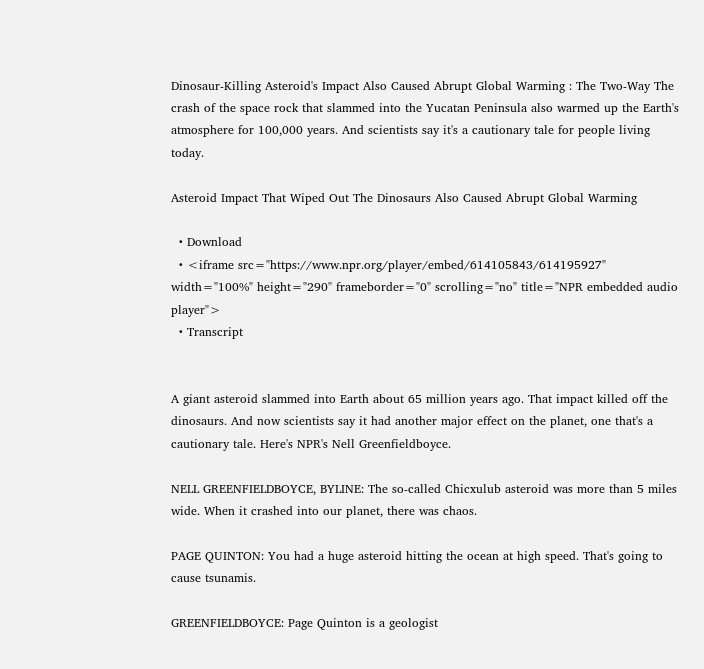Dinosaur-Killing Asteroid's Impact Also Caused Abrupt Global Warming : The Two-Way The crash of the space rock that slammed into the Yucatan Peninsula also warmed up the Earth's atmosphere for 100,000 years. And scientists say it's a cautionary tale for people living today.

Asteroid Impact That Wiped Out The Dinosaurs Also Caused Abrupt Global Warming

  • Download
  • <iframe src="https://www.npr.org/player/embed/614105843/614195927" width="100%" height="290" frameborder="0" scrolling="no" title="NPR embedded audio player">
  • Transcript


A giant asteroid slammed into Earth about 65 million years ago. That impact killed off the dinosaurs. And now scientists say it had another major effect on the planet, one that's a cautionary tale. Here's NPR's Nell Greenfieldboyce.

NELL GREENFIELDBOYCE, BYLINE: The so-called Chicxulub asteroid was more than 5 miles wide. When it crashed into our planet, there was chaos.

PAGE QUINTON: You had a huge asteroid hitting the ocean at high speed. That's going to cause tsunamis.

GREENFIELDBOYCE: Page Quinton is a geologist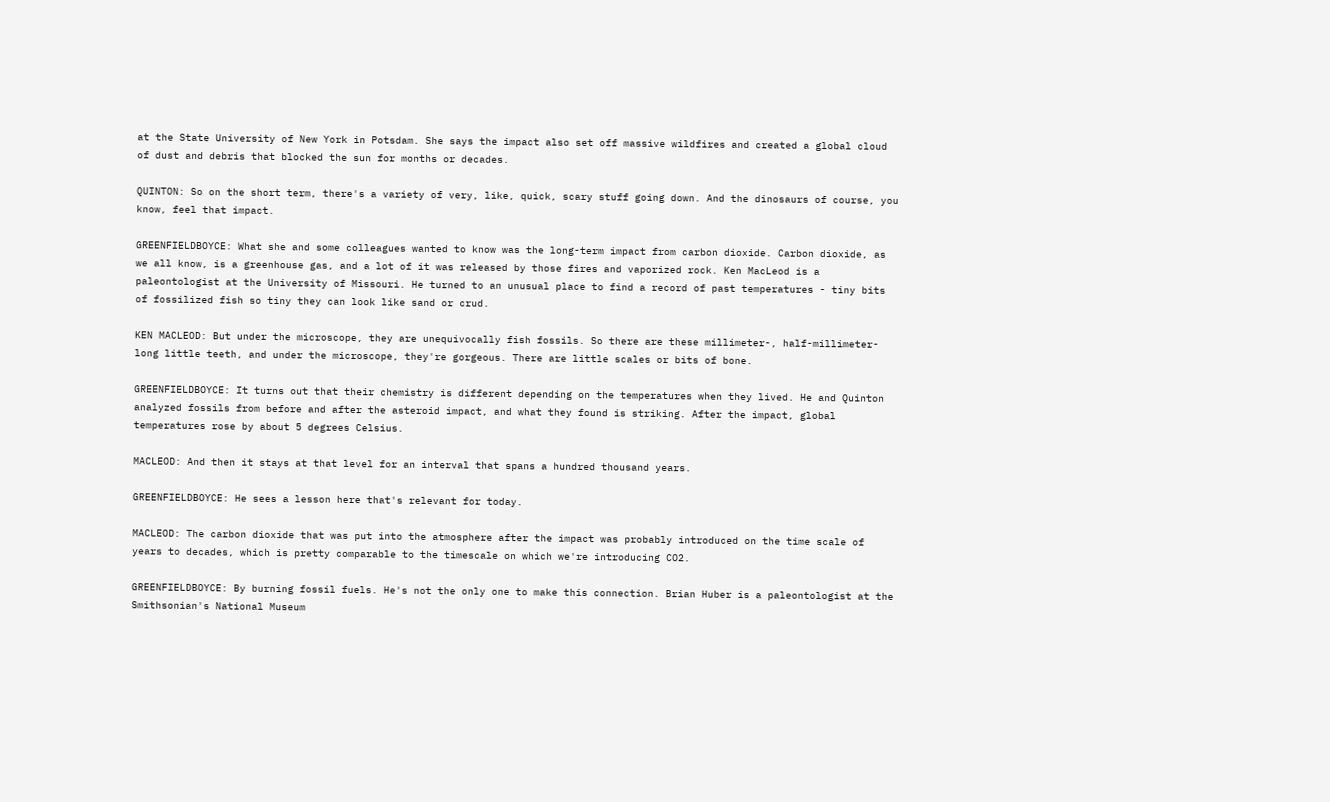at the State University of New York in Potsdam. She says the impact also set off massive wildfires and created a global cloud of dust and debris that blocked the sun for months or decades.

QUINTON: So on the short term, there's a variety of very, like, quick, scary stuff going down. And the dinosaurs of course, you know, feel that impact.

GREENFIELDBOYCE: What she and some colleagues wanted to know was the long-term impact from carbon dioxide. Carbon dioxide, as we all know, is a greenhouse gas, and a lot of it was released by those fires and vaporized rock. Ken MacLeod is a paleontologist at the University of Missouri. He turned to an unusual place to find a record of past temperatures - tiny bits of fossilized fish so tiny they can look like sand or crud.

KEN MACLEOD: But under the microscope, they are unequivocally fish fossils. So there are these millimeter-, half-millimeter-long little teeth, and under the microscope, they're gorgeous. There are little scales or bits of bone.

GREENFIELDBOYCE: It turns out that their chemistry is different depending on the temperatures when they lived. He and Quinton analyzed fossils from before and after the asteroid impact, and what they found is striking. After the impact, global temperatures rose by about 5 degrees Celsius.

MACLEOD: And then it stays at that level for an interval that spans a hundred thousand years.

GREENFIELDBOYCE: He sees a lesson here that's relevant for today.

MACLEOD: The carbon dioxide that was put into the atmosphere after the impact was probably introduced on the time scale of years to decades, which is pretty comparable to the timescale on which we're introducing CO2.

GREENFIELDBOYCE: By burning fossil fuels. He's not the only one to make this connection. Brian Huber is a paleontologist at the Smithsonian's National Museum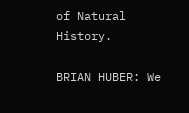of Natural History.

BRIAN HUBER: We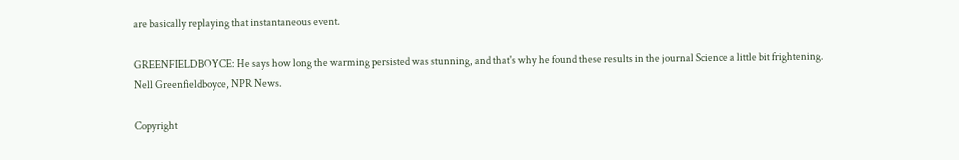are basically replaying that instantaneous event.

GREENFIELDBOYCE: He says how long the warming persisted was stunning, and that's why he found these results in the journal Science a little bit frightening. Nell Greenfieldboyce, NPR News.

Copyright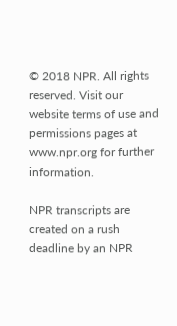© 2018 NPR. All rights reserved. Visit our website terms of use and permissions pages at www.npr.org for further information.

NPR transcripts are created on a rush deadline by an NPR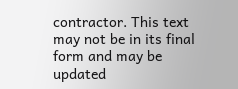contractor. This text may not be in its final form and may be updated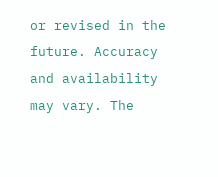or revised in the future. Accuracy and availability may vary. The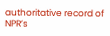authoritative record of NPR’s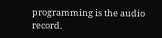programming is the audio record.